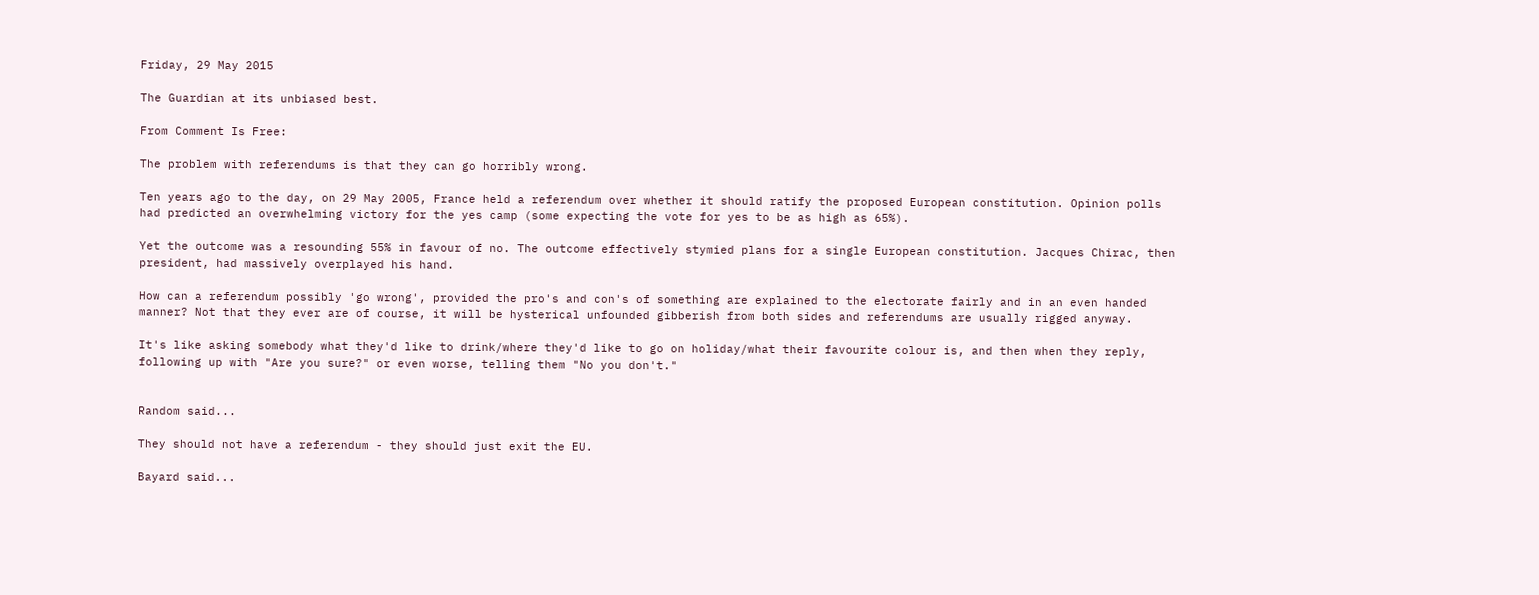Friday, 29 May 2015

The Guardian at its unbiased best.

From Comment Is Free:

The problem with referendums is that they can go horribly wrong.

Ten years ago to the day, on 29 May 2005, France held a referendum over whether it should ratify the proposed European constitution. Opinion polls had predicted an overwhelming victory for the yes camp (some expecting the vote for yes to be as high as 65%).

Yet the outcome was a resounding 55% in favour of no. The outcome effectively stymied plans for a single European constitution. Jacques Chirac, then president, had massively overplayed his hand.

How can a referendum possibly 'go wrong', provided the pro's and con's of something are explained to the electorate fairly and in an even handed manner? Not that they ever are of course, it will be hysterical unfounded gibberish from both sides and referendums are usually rigged anyway.

It's like asking somebody what they'd like to drink/where they'd like to go on holiday/what their favourite colour is, and then when they reply, following up with "Are you sure?" or even worse, telling them "No you don't."


Random said...

They should not have a referendum - they should just exit the EU.

Bayard said...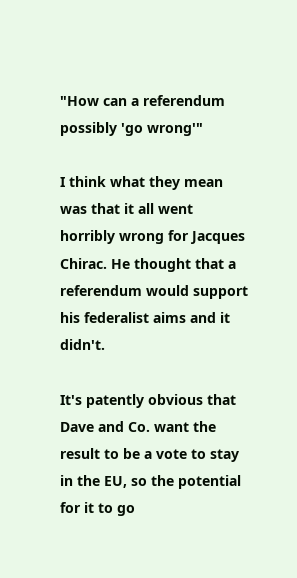"How can a referendum possibly 'go wrong'"

I think what they mean was that it all went horribly wrong for Jacques Chirac. He thought that a referendum would support his federalist aims and it didn't.

It's patently obvious that Dave and Co. want the result to be a vote to stay in the EU, so the potential for it to go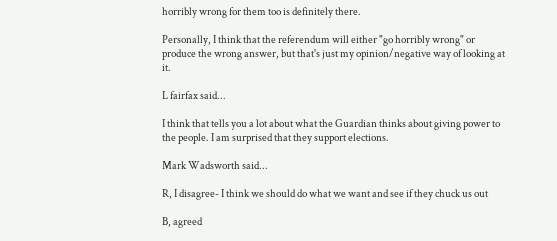horribly wrong for them too is definitely there.

Personally, I think that the referendum will either "go horribly wrong" or produce the wrong answer, but that's just my opinion/negative way of looking at it.

L fairfax said...

I think that tells you a lot about what the Guardian thinks about giving power to the people. I am surprised that they support elections.

Mark Wadsworth said...

R, I disagree- I think we should do what we want and see if they chuck us out

B, agreed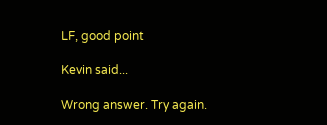LF, good point

Kevin said...

Wrong answer. Try again.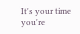It's your time you're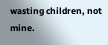wasting children, not mine.